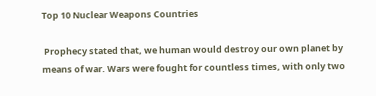Top 10 Nuclear Weapons Countries

 Prophecy stated that, we human would destroy our own planet by means of war. Wars were fought for countless times, with only two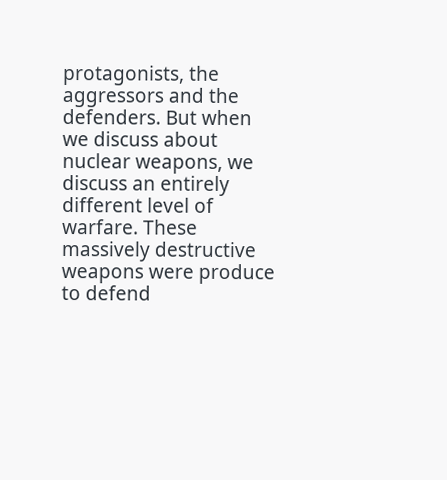protagonists, the aggressors and the defenders. But when we discuss about nuclear weapons, we discuss an entirely different level of warfare. These massively destructive weapons were produce to defend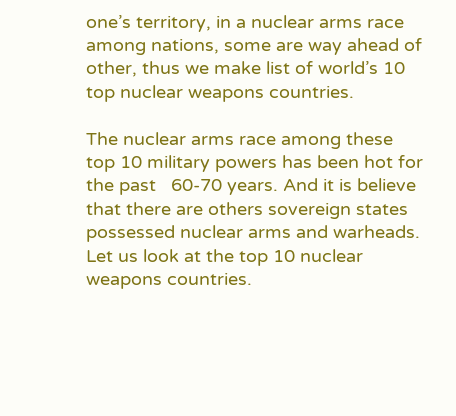one’s territory, in a nuclear arms race among nations, some are way ahead of other, thus we make list of world’s 10 top nuclear weapons countries.

The nuclear arms race among these top 10 military powers has been hot for the past   60-70 years. And it is believe that there are others sovereign states possessed nuclear arms and warheads. Let us look at the top 10 nuclear weapons countries.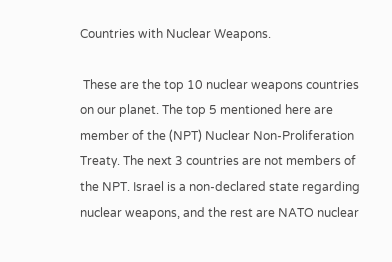Countries with Nuclear Weapons.

 These are the top 10 nuclear weapons countries on our planet. The top 5 mentioned here are member of the (NPT) Nuclear Non-Proliferation Treaty. The next 3 countries are not members of the NPT. Israel is a non-declared state regarding nuclear weapons, and the rest are NATO nuclear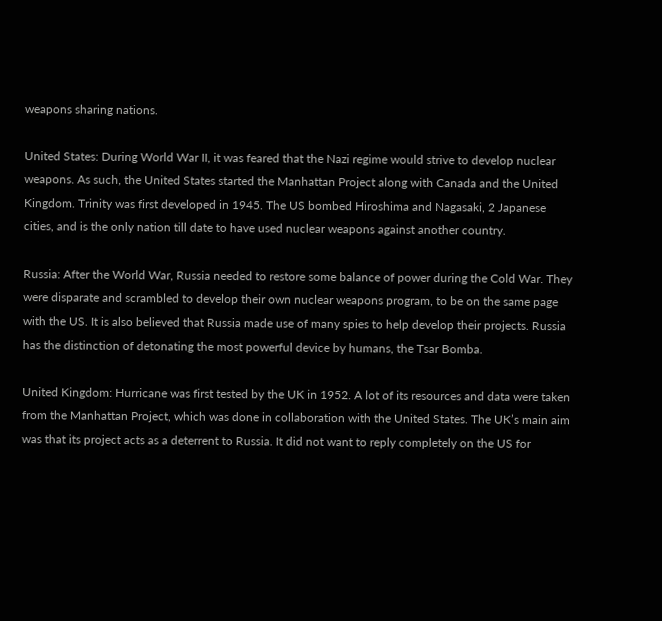weapons sharing nations.

United States: During World War II, it was feared that the Nazi regime would strive to develop nuclear weapons. As such, the United States started the Manhattan Project along with Canada and the United Kingdom. Trinity was first developed in 1945. The US bombed Hiroshima and Nagasaki, 2 Japanese cities, and is the only nation till date to have used nuclear weapons against another country.

Russia: After the World War, Russia needed to restore some balance of power during the Cold War. They were disparate and scrambled to develop their own nuclear weapons program, to be on the same page with the US. It is also believed that Russia made use of many spies to help develop their projects. Russia has the distinction of detonating the most powerful device by humans, the Tsar Bomba.

United Kingdom: Hurricane was first tested by the UK in 1952. A lot of its resources and data were taken from the Manhattan Project, which was done in collaboration with the United States. The UK’s main aim was that its project acts as a deterrent to Russia. It did not want to reply completely on the US for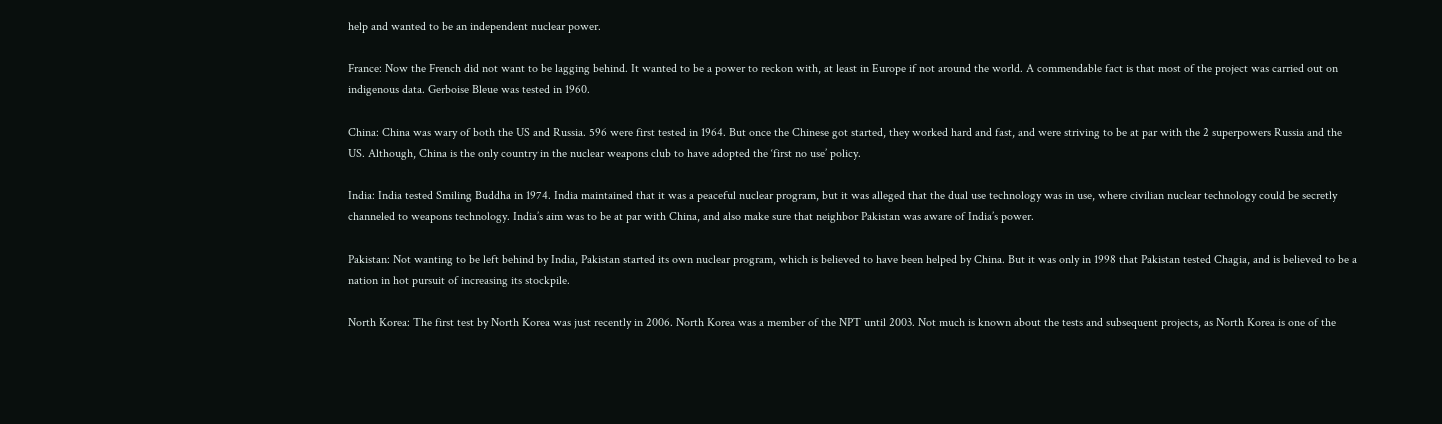help and wanted to be an independent nuclear power.

France: Now the French did not want to be lagging behind. It wanted to be a power to reckon with, at least in Europe if not around the world. A commendable fact is that most of the project was carried out on indigenous data. Gerboise Bleue was tested in 1960.

China: China was wary of both the US and Russia. 596 were first tested in 1964. But once the Chinese got started, they worked hard and fast, and were striving to be at par with the 2 superpowers Russia and the US. Although, China is the only country in the nuclear weapons club to have adopted the ‘first no use’ policy.

India: India tested Smiling Buddha in 1974. India maintained that it was a peaceful nuclear program, but it was alleged that the dual use technology was in use, where civilian nuclear technology could be secretly channeled to weapons technology. India’s aim was to be at par with China, and also make sure that neighbor Pakistan was aware of India’s power.

Pakistan: Not wanting to be left behind by India, Pakistan started its own nuclear program, which is believed to have been helped by China. But it was only in 1998 that Pakistan tested Chagia, and is believed to be a nation in hot pursuit of increasing its stockpile.

North Korea: The first test by North Korea was just recently in 2006. North Korea was a member of the NPT until 2003. Not much is known about the tests and subsequent projects, as North Korea is one of the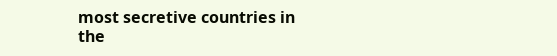most secretive countries in the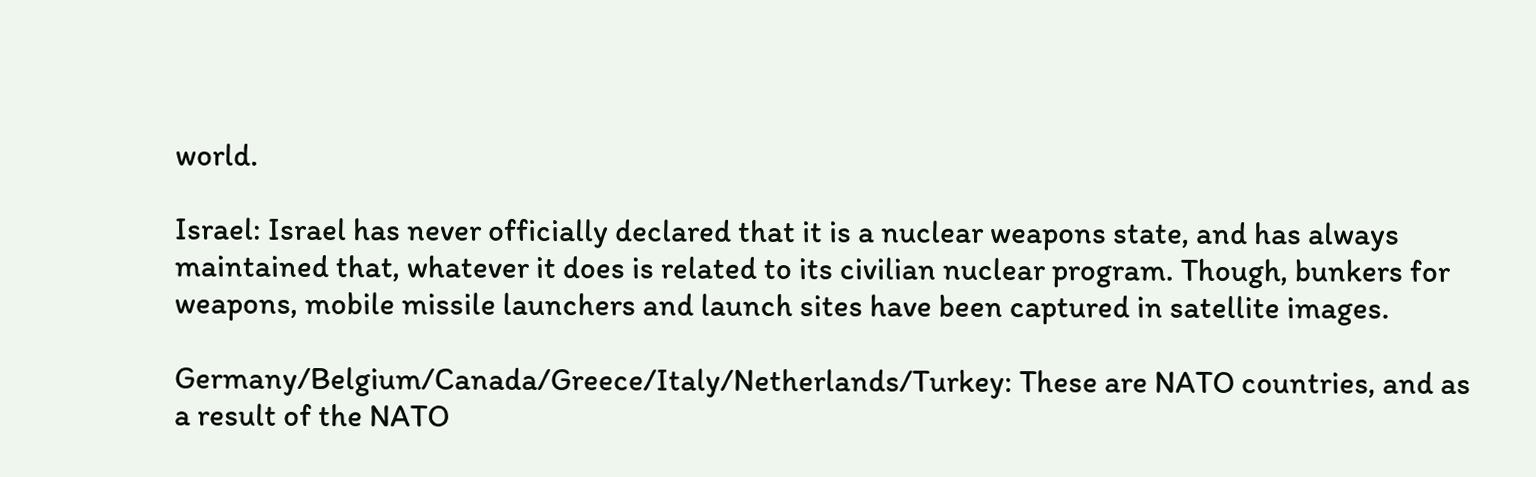world.

Israel: Israel has never officially declared that it is a nuclear weapons state, and has always maintained that, whatever it does is related to its civilian nuclear program. Though, bunkers for weapons, mobile missile launchers and launch sites have been captured in satellite images.

Germany/Belgium/Canada/Greece/Italy/Netherlands/Turkey: These are NATO countries, and as a result of the NATO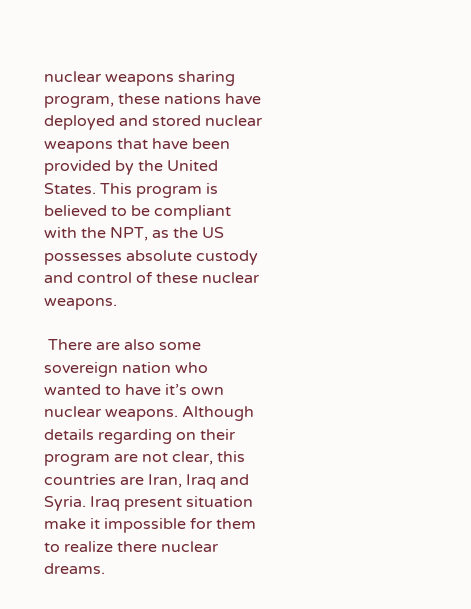nuclear weapons sharing program, these nations have deployed and stored nuclear weapons that have been provided by the United States. This program is believed to be compliant with the NPT, as the US possesses absolute custody and control of these nuclear weapons.

 There are also some sovereign nation who wanted to have it’s own nuclear weapons. Although details regarding on their program are not clear, this countries are Iran, Iraq and Syria. Iraq present situation make it impossible for them to realize there nuclear dreams.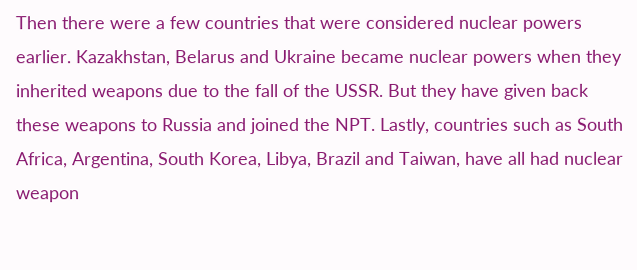Then there were a few countries that were considered nuclear powers earlier. Kazakhstan, Belarus and Ukraine became nuclear powers when they inherited weapons due to the fall of the USSR. But they have given back these weapons to Russia and joined the NPT. Lastly, countries such as South Africa, Argentina, South Korea, Libya, Brazil and Taiwan, have all had nuclear weapon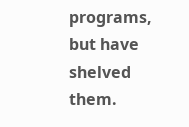programs, but have shelved them.